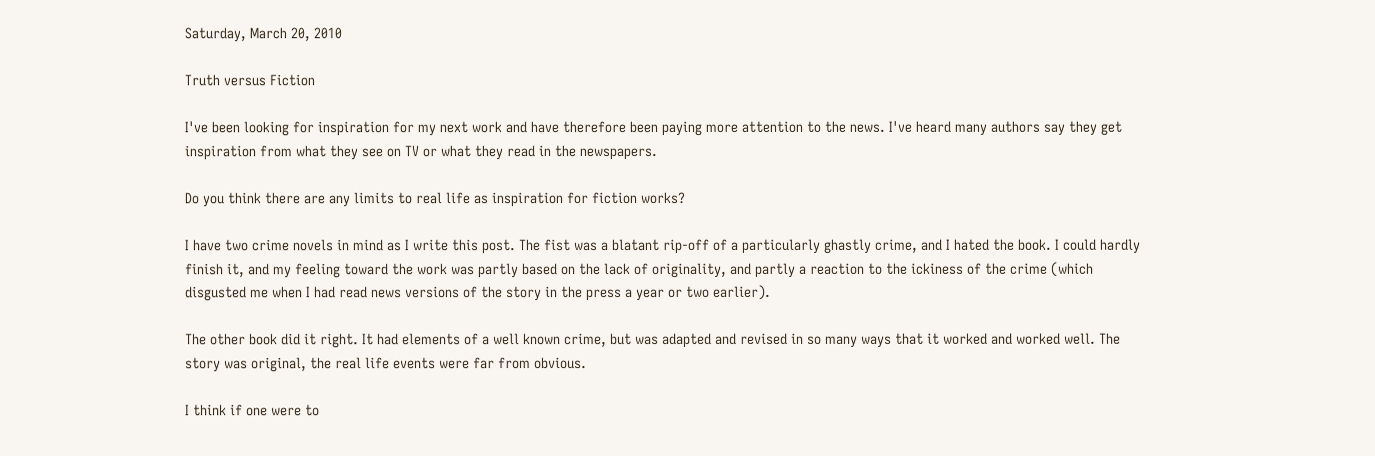Saturday, March 20, 2010

Truth versus Fiction

I've been looking for inspiration for my next work and have therefore been paying more attention to the news. I've heard many authors say they get inspiration from what they see on TV or what they read in the newspapers.

Do you think there are any limits to real life as inspiration for fiction works?

I have two crime novels in mind as I write this post. The fist was a blatant rip-off of a particularly ghastly crime, and I hated the book. I could hardly finish it, and my feeling toward the work was partly based on the lack of originality, and partly a reaction to the ickiness of the crime (which disgusted me when I had read news versions of the story in the press a year or two earlier).

The other book did it right. It had elements of a well known crime, but was adapted and revised in so many ways that it worked and worked well. The story was original, the real life events were far from obvious.

I think if one were to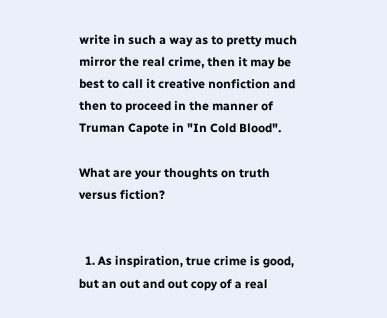write in such a way as to pretty much mirror the real crime, then it may be best to call it creative nonfiction and then to proceed in the manner of Truman Capote in "In Cold Blood".

What are your thoughts on truth versus fiction?


  1. As inspiration, true crime is good, but an out and out copy of a real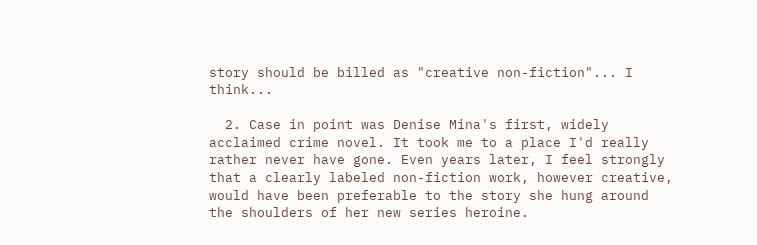story should be billed as "creative non-fiction"... I think...

  2. Case in point was Denise Mina's first, widely acclaimed crime novel. It took me to a place I'd really rather never have gone. Even years later, I feel strongly that a clearly labeled non-fiction work, however creative, would have been preferable to the story she hung around the shoulders of her new series heroine.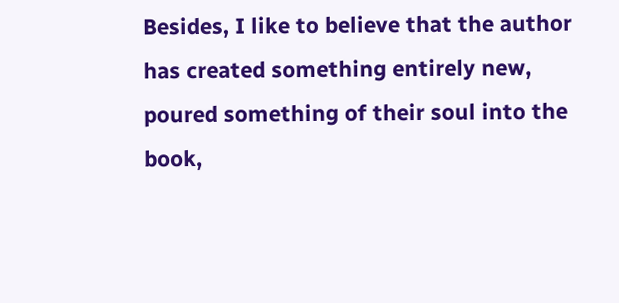Besides, I like to believe that the author has created something entirely new, poured something of their soul into the book,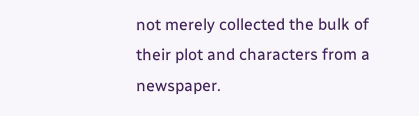not merely collected the bulk of their plot and characters from a newspaper.